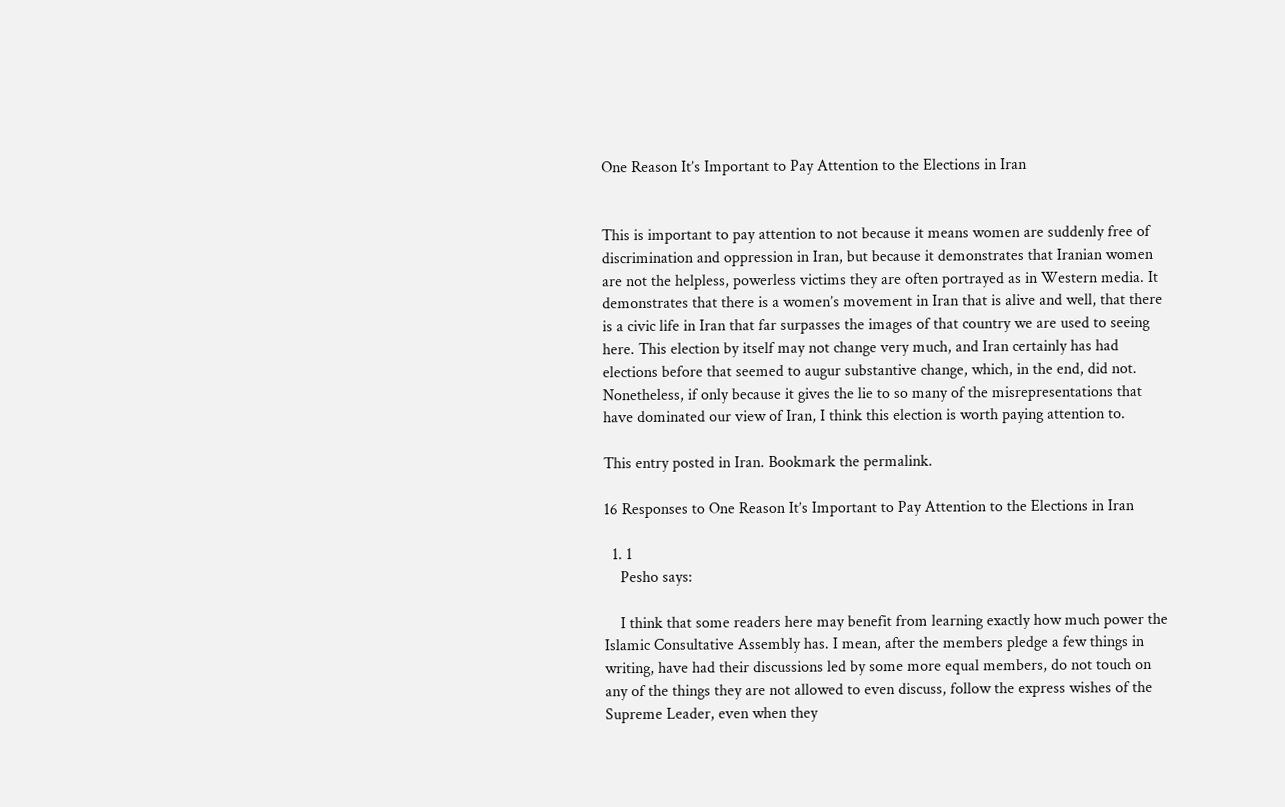One Reason It’s Important to Pay Attention to the Elections in Iran


This is important to pay attention to not because it means women are suddenly free of discrimination and oppression in Iran, but because it demonstrates that Iranian women are not the helpless, powerless victims they are often portrayed as in Western media. It demonstrates that there is a women’s movement in Iran that is alive and well, that there is a civic life in Iran that far surpasses the images of that country we are used to seeing here. This election by itself may not change very much, and Iran certainly has had elections before that seemed to augur substantive change, which, in the end, did not. Nonetheless, if only because it gives the lie to so many of the misrepresentations that have dominated our view of Iran, I think this election is worth paying attention to.

This entry posted in Iran. Bookmark the permalink.

16 Responses to One Reason It’s Important to Pay Attention to the Elections in Iran

  1. 1
    Pesho says:

    I think that some readers here may benefit from learning exactly how much power the Islamic Consultative Assembly has. I mean, after the members pledge a few things in writing, have had their discussions led by some more equal members, do not touch on any of the things they are not allowed to even discuss, follow the express wishes of the Supreme Leader, even when they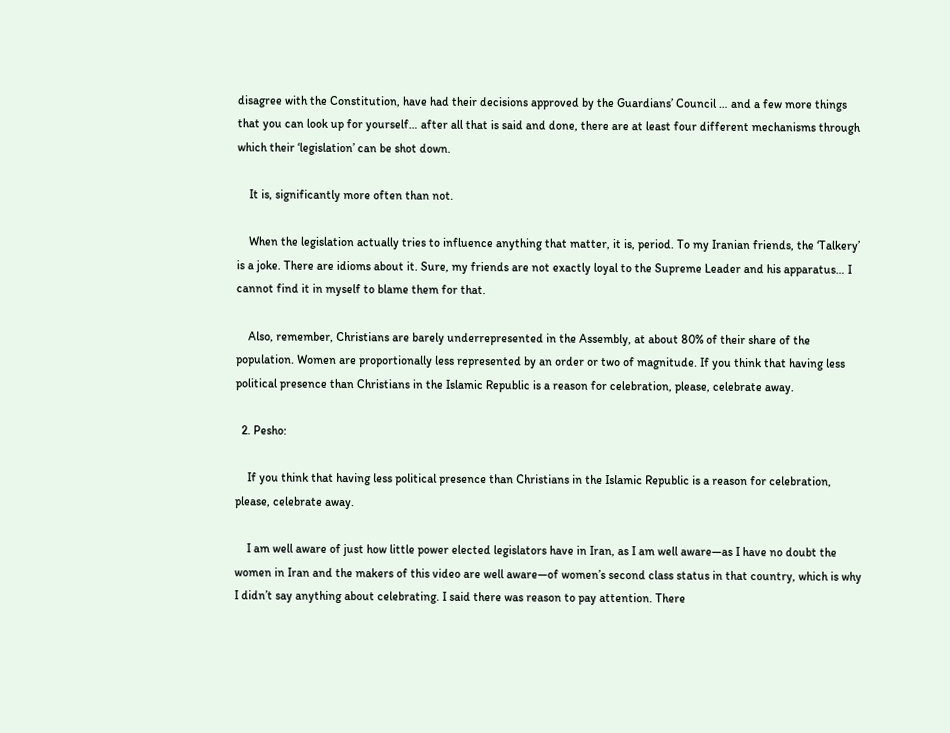disagree with the Constitution, have had their decisions approved by the Guardians’ Council … and a few more things that you can look up for yourself… after all that is said and done, there are at least four different mechanisms through which their ‘legislation’ can be shot down.

    It is, significantly more often than not.

    When the legislation actually tries to influence anything that matter, it is, period. To my Iranian friends, the ‘Talkery’ is a joke. There are idioms about it. Sure, my friends are not exactly loyal to the Supreme Leader and his apparatus… I cannot find it in myself to blame them for that.

    Also, remember, Christians are barely underrepresented in the Assembly, at about 80% of their share of the population. Women are proportionally less represented by an order or two of magnitude. If you think that having less political presence than Christians in the Islamic Republic is a reason for celebration, please, celebrate away.

  2. Pesho:

    If you think that having less political presence than Christians in the Islamic Republic is a reason for celebration, please, celebrate away.

    I am well aware of just how little power elected legislators have in Iran, as I am well aware—as I have no doubt the women in Iran and the makers of this video are well aware—of women’s second class status in that country, which is why I didn’t say anything about celebrating. I said there was reason to pay attention. There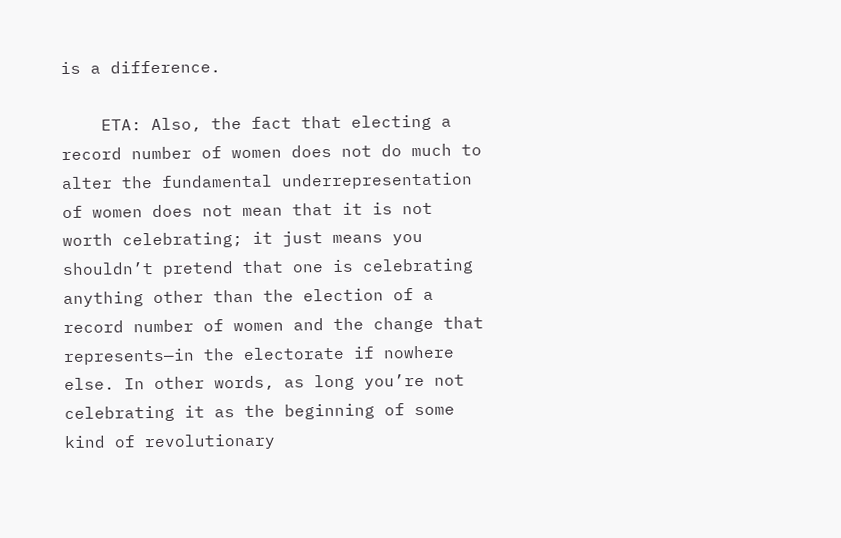is a difference.

    ETA: Also, the fact that electing a record number of women does not do much to alter the fundamental underrepresentation of women does not mean that it is not worth celebrating; it just means you shouldn’t pretend that one is celebrating anything other than the election of a record number of women and the change that represents—in the electorate if nowhere else. In other words, as long you’re not celebrating it as the beginning of some kind of revolutionary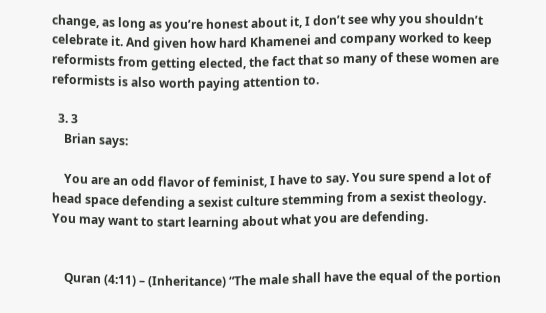change, as long as you’re honest about it, I don’t see why you shouldn’t celebrate it. And given how hard Khamenei and company worked to keep reformists from getting elected, the fact that so many of these women are reformists is also worth paying attention to.

  3. 3
    Brian says:

    You are an odd flavor of feminist, I have to say. You sure spend a lot of head space defending a sexist culture stemming from a sexist theology. You may want to start learning about what you are defending.


    Quran (4:11) – (Inheritance) “The male shall have the equal of the portion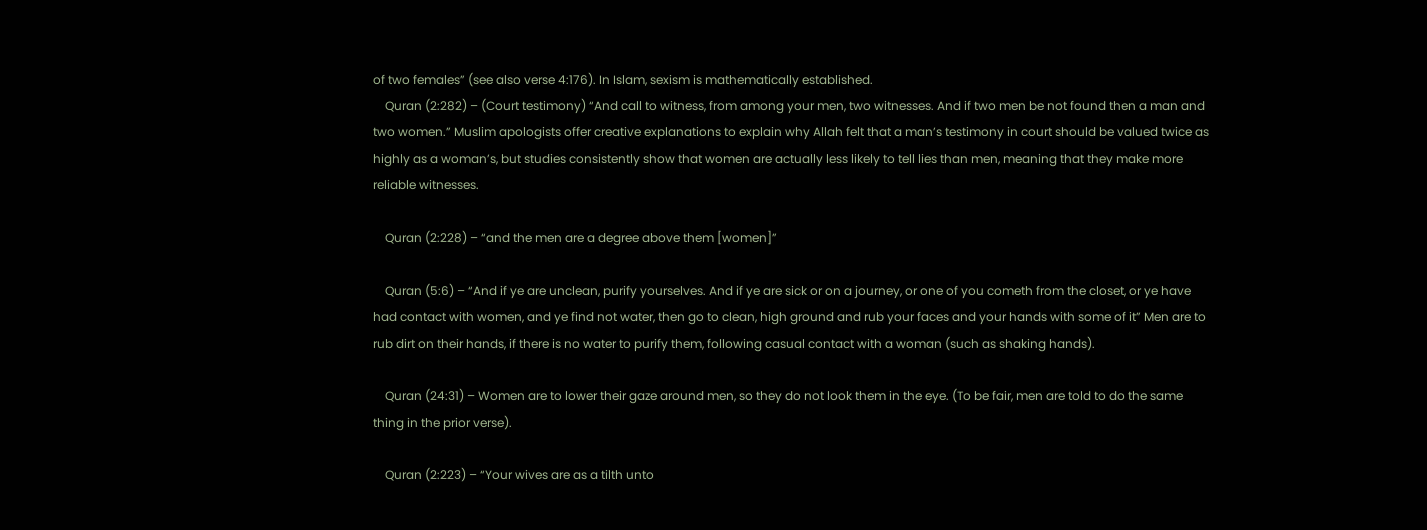of two females” (see also verse 4:176). In Islam, sexism is mathematically established.
    Quran (2:282) – (Court testimony) “And call to witness, from among your men, two witnesses. And if two men be not found then a man and two women.” Muslim apologists offer creative explanations to explain why Allah felt that a man’s testimony in court should be valued twice as highly as a woman’s, but studies consistently show that women are actually less likely to tell lies than men, meaning that they make more reliable witnesses.

    Quran (2:228) – “and the men are a degree above them [women]”

    Quran (5:6) – “And if ye are unclean, purify yourselves. And if ye are sick or on a journey, or one of you cometh from the closet, or ye have had contact with women, and ye find not water, then go to clean, high ground and rub your faces and your hands with some of it” Men are to rub dirt on their hands, if there is no water to purify them, following casual contact with a woman (such as shaking hands).

    Quran (24:31) – Women are to lower their gaze around men, so they do not look them in the eye. (To be fair, men are told to do the same thing in the prior verse).

    Quran (2:223) – “Your wives are as a tilth unto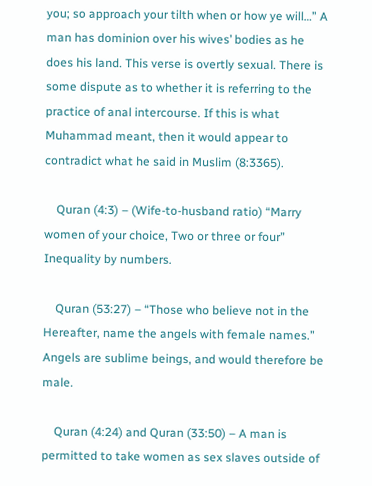you; so approach your tilth when or how ye will…” A man has dominion over his wives’ bodies as he does his land. This verse is overtly sexual. There is some dispute as to whether it is referring to the practice of anal intercourse. If this is what Muhammad meant, then it would appear to contradict what he said in Muslim (8:3365).

    Quran (4:3) – (Wife-to-husband ratio) “Marry women of your choice, Two or three or four” Inequality by numbers.

    Quran (53:27) – “Those who believe not in the Hereafter, name the angels with female names.” Angels are sublime beings, and would therefore be male.

    Quran (4:24) and Quran (33:50) – A man is permitted to take women as sex slaves outside of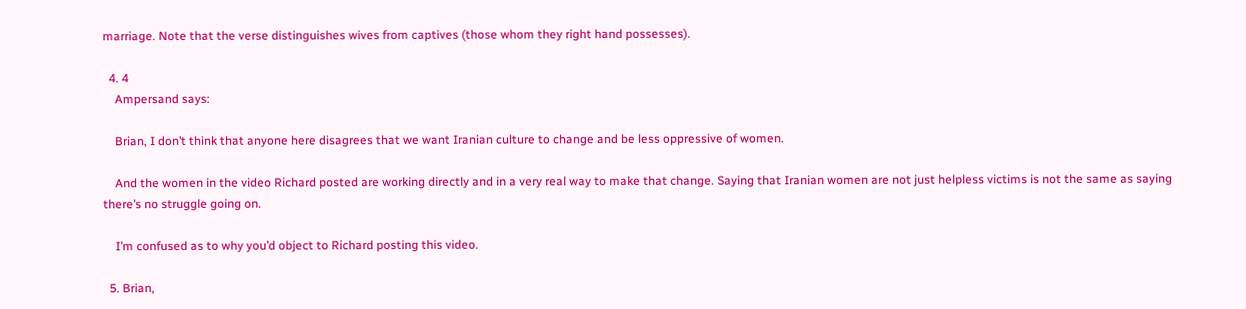marriage. Note that the verse distinguishes wives from captives (those whom they right hand possesses).

  4. 4
    Ampersand says:

    Brian, I don’t think that anyone here disagrees that we want Iranian culture to change and be less oppressive of women.

    And the women in the video Richard posted are working directly and in a very real way to make that change. Saying that Iranian women are not just helpless victims is not the same as saying there’s no struggle going on.

    I’m confused as to why you’d object to Richard posting this video.

  5. Brian,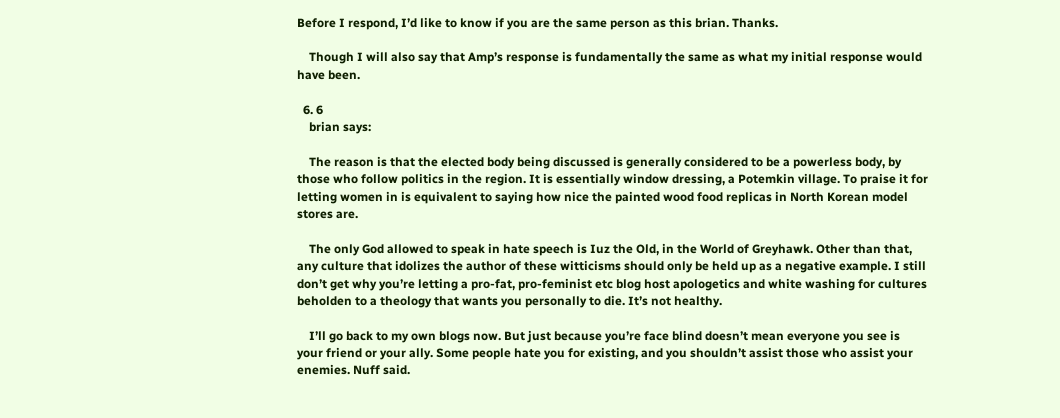Before I respond, I’d like to know if you are the same person as this brian. Thanks.

    Though I will also say that Amp’s response is fundamentally the same as what my initial response would have been.

  6. 6
    brian says:

    The reason is that the elected body being discussed is generally considered to be a powerless body, by those who follow politics in the region. It is essentially window dressing, a Potemkin village. To praise it for letting women in is equivalent to saying how nice the painted wood food replicas in North Korean model stores are.

    The only God allowed to speak in hate speech is Iuz the Old, in the World of Greyhawk. Other than that, any culture that idolizes the author of these witticisms should only be held up as a negative example. I still don’t get why you’re letting a pro-fat, pro-feminist etc blog host apologetics and white washing for cultures beholden to a theology that wants you personally to die. It’s not healthy.

    I’ll go back to my own blogs now. But just because you’re face blind doesn’t mean everyone you see is your friend or your ally. Some people hate you for existing, and you shouldn’t assist those who assist your enemies. Nuff said.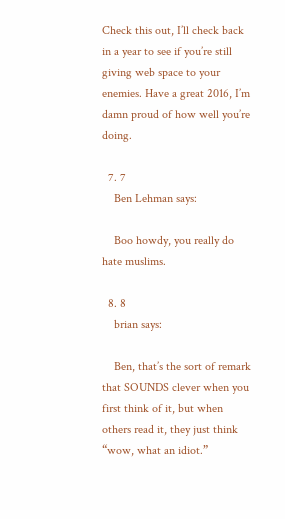Check this out, I’ll check back in a year to see if you’re still giving web space to your enemies. Have a great 2016, I’m damn proud of how well you’re doing.

  7. 7
    Ben Lehman says:

    Boo howdy, you really do hate muslims.

  8. 8
    brian says:

    Ben, that’s the sort of remark that SOUNDS clever when you first think of it, but when others read it, they just think “wow, what an idiot.”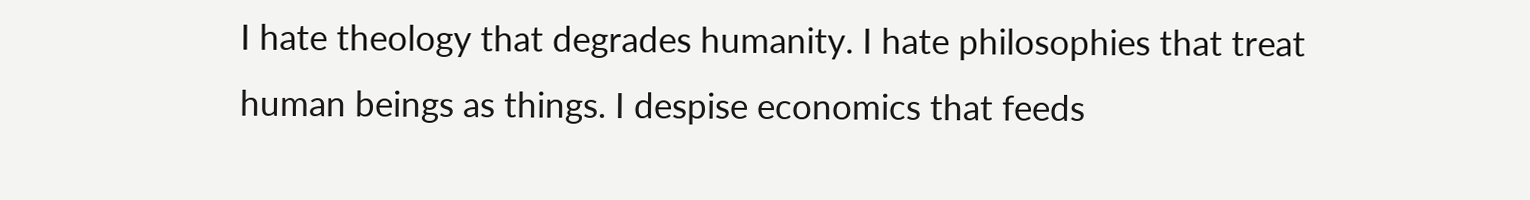I hate theology that degrades humanity. I hate philosophies that treat human beings as things. I despise economics that feeds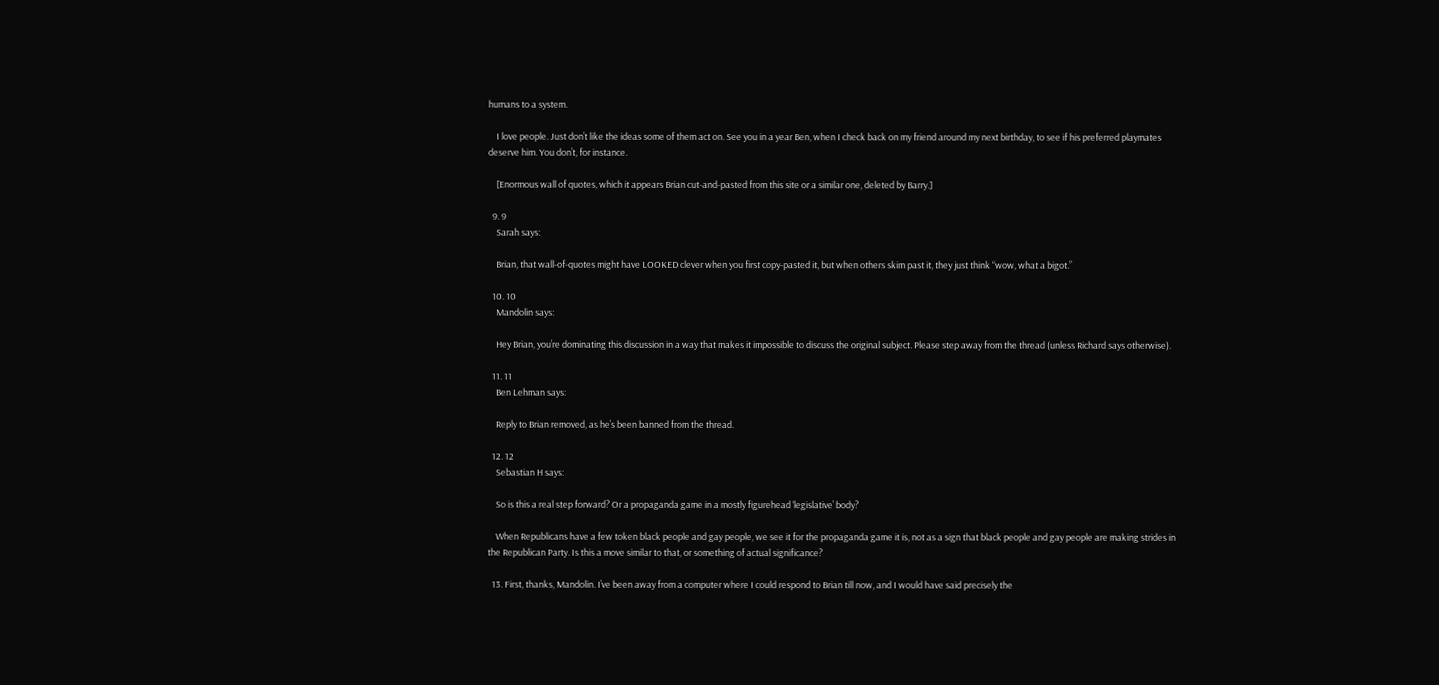humans to a system.

    I love people. Just don’t like the ideas some of them act on. See you in a year Ben, when I check back on my friend around my next birthday, to see if his preferred playmates deserve him. You don’t, for instance.

    [Enormous wall of quotes, which it appears Brian cut-and-pasted from this site or a similar one, deleted by Barry.]

  9. 9
    Sarah says:

    Brian, that wall-of-quotes might have LOOKED clever when you first copy-pasted it, but when others skim past it, they just think “wow, what a bigot.”

  10. 10
    Mandolin says:

    Hey Brian, you’re dominating this discussion in a way that makes it impossible to discuss the original subject. Please step away from the thread (unless Richard says otherwise).

  11. 11
    Ben Lehman says:

    Reply to Brian removed, as he’s been banned from the thread.

  12. 12
    Sebastian H says:

    So is this a real step forward? Or a propaganda game in a mostly figurehead ‘legislative’ body?

    When Republicans have a few token black people and gay people, we see it for the propaganda game it is, not as a sign that black people and gay people are making strides in the Republican Party. Is this a move similar to that, or something of actual significance?

  13. First, thanks, Mandolin. I’ve been away from a computer where I could respond to Brian till now, and I would have said precisely the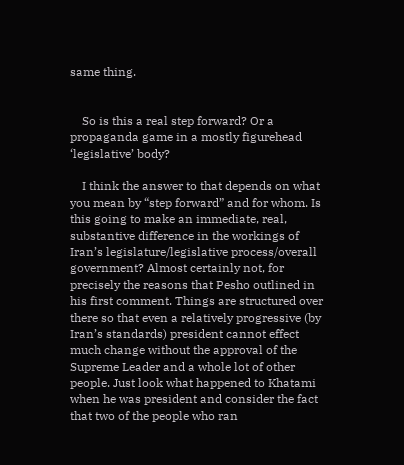same thing.


    So is this a real step forward? Or a propaganda game in a mostly figurehead ‘legislative’ body?

    I think the answer to that depends on what you mean by “step forward” and for whom. Is this going to make an immediate, real, substantive difference in the workings of Iran’s legislature/legislative process/overall government? Almost certainly not, for precisely the reasons that Pesho outlined in his first comment. Things are structured over there so that even a relatively progressive (by Iran’s standards) president cannot effect much change without the approval of the Supreme Leader and a whole lot of other people. Just look what happened to Khatami when he was president and consider the fact that two of the people who ran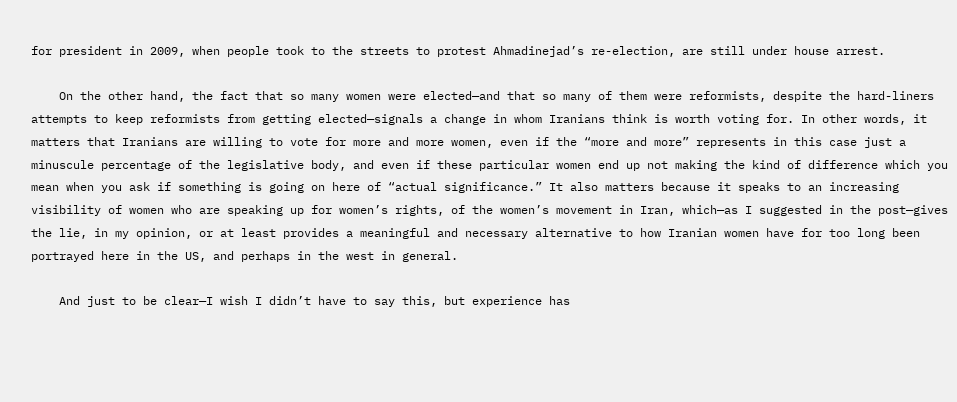for president in 2009, when people took to the streets to protest Ahmadinejad’s re-election, are still under house arrest.

    On the other hand, the fact that so many women were elected—and that so many of them were reformists, despite the hard-liners attempts to keep reformists from getting elected—signals a change in whom Iranians think is worth voting for. In other words, it matters that Iranians are willing to vote for more and more women, even if the “more and more” represents in this case just a minuscule percentage of the legislative body, and even if these particular women end up not making the kind of difference which you mean when you ask if something is going on here of “actual significance.” It also matters because it speaks to an increasing visibility of women who are speaking up for women’s rights, of the women’s movement in Iran, which—as I suggested in the post—gives the lie, in my opinion, or at least provides a meaningful and necessary alternative to how Iranian women have for too long been portrayed here in the US, and perhaps in the west in general.

    And just to be clear—I wish I didn’t have to say this, but experience has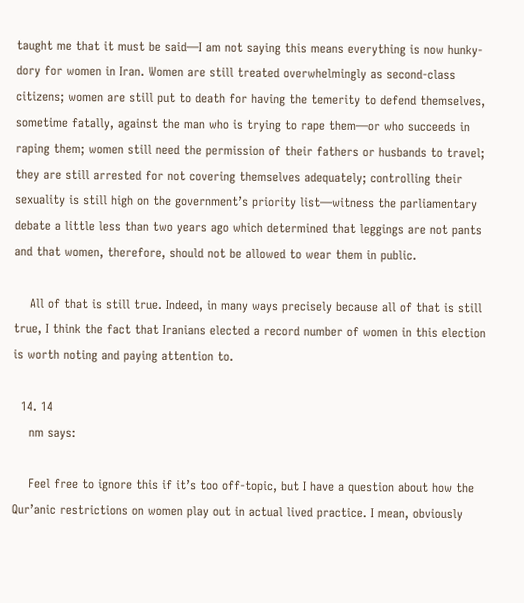taught me that it must be said—I am not saying this means everything is now hunky-dory for women in Iran. Women are still treated overwhelmingly as second-class citizens; women are still put to death for having the temerity to defend themselves, sometime fatally, against the man who is trying to rape them—or who succeeds in raping them; women still need the permission of their fathers or husbands to travel; they are still arrested for not covering themselves adequately; controlling their sexuality is still high on the government’s priority list—witness the parliamentary debate a little less than two years ago which determined that leggings are not pants and that women, therefore, should not be allowed to wear them in public.

    All of that is still true. Indeed, in many ways precisely because all of that is still true, I think the fact that Iranians elected a record number of women in this election is worth noting and paying attention to.

  14. 14
    nm says:

    Feel free to ignore this if it’s too off-topic, but I have a question about how the Qur’anic restrictions on women play out in actual lived practice. I mean, obviously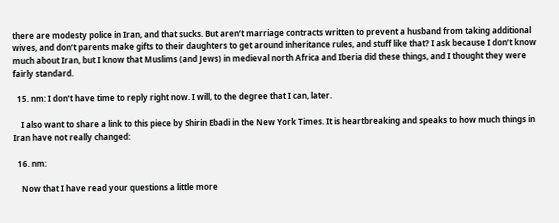there are modesty police in Iran, and that sucks. But aren’t marriage contracts written to prevent a husband from taking additional wives, and don’t parents make gifts to their daughters to get around inheritance rules, and stuff like that? I ask because I don’t know much about Iran, but I know that Muslims (and Jews) in medieval north Africa and Iberia did these things, and I thought they were fairly standard.

  15. nm: I don’t have time to reply right now. I will, to the degree that I can, later.

    I also want to share a link to this piece by Shirin Ebadi in the New York Times. It is heartbreaking and speaks to how much things in Iran have not really changed:

  16. nm:

    Now that I have read your questions a little more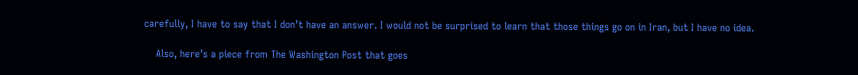carefully, I have to say that I don’t have an answer. I would not be surprised to learn that those things go on in Iran, but I have no idea.

    Also, here’s a piece from The Washington Post that goes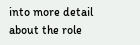into more detail about the role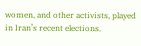women, and other activists, played in Iran’s recent elections.